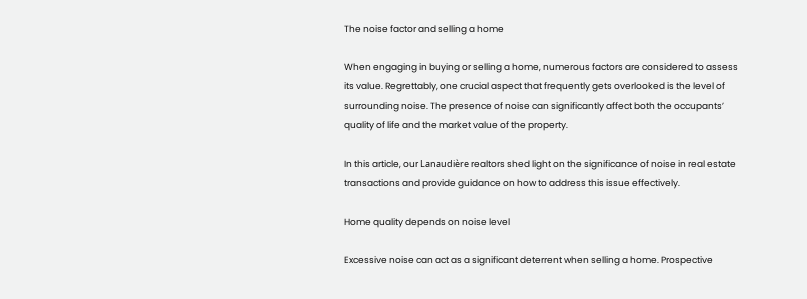The noise factor and selling a home

When engaging in buying or selling a home, numerous factors are considered to assess its value. Regrettably, one crucial aspect that frequently gets overlooked is the level of surrounding noise. The presence of noise can significantly affect both the occupants’ quality of life and the market value of the property.

In this article, our Lanaudière realtors shed light on the significance of noise in real estate transactions and provide guidance on how to address this issue effectively.

Home quality depends on noise level

Excessive noise can act as a significant deterrent when selling a home. Prospective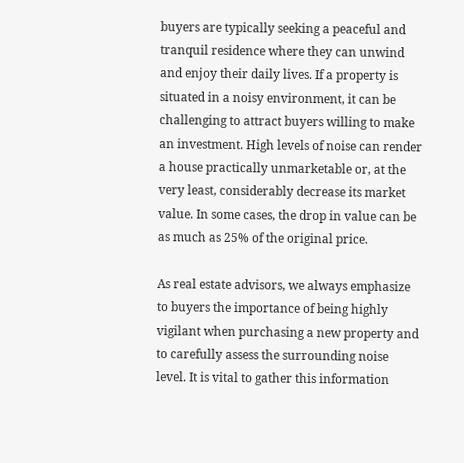buyers are typically seeking a peaceful and tranquil residence where they can unwind and enjoy their daily lives. If a property is situated in a noisy environment, it can be challenging to attract buyers willing to make an investment. High levels of noise can render a house practically unmarketable or, at the very least, considerably decrease its market value. In some cases, the drop in value can be as much as 25% of the original price.

As real estate advisors, we always emphasize to buyers the importance of being highly vigilant when purchasing a new property and to carefully assess the surrounding noise level. It is vital to gather this information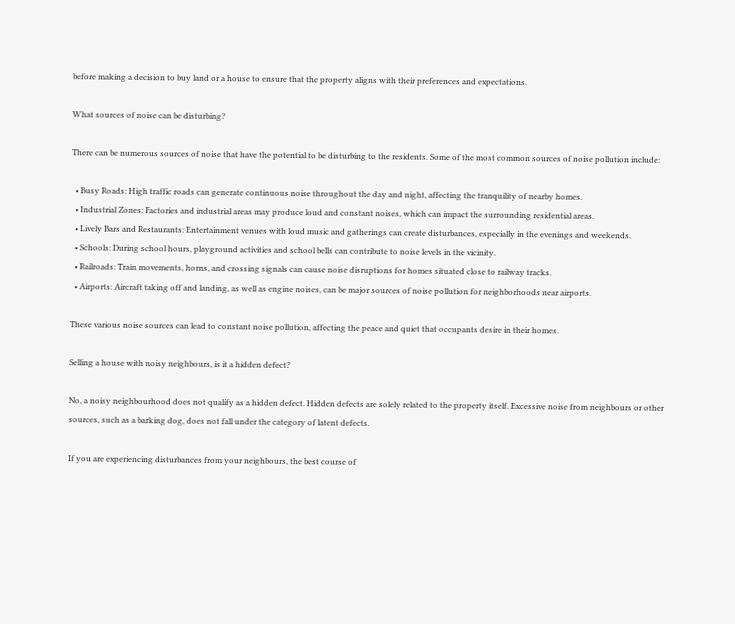before making a decision to buy land or a house to ensure that the property aligns with their preferences and expectations.

What sources of noise can be disturbing?

There can be numerous sources of noise that have the potential to be disturbing to the residents. Some of the most common sources of noise pollution include:

  • Busy Roads: High traffic roads can generate continuous noise throughout the day and night, affecting the tranquility of nearby homes.
  • Industrial Zones: Factories and industrial areas may produce loud and constant noises, which can impact the surrounding residential areas.
  • Lively Bars and Restaurants: Entertainment venues with loud music and gatherings can create disturbances, especially in the evenings and weekends.
  • Schools: During school hours, playground activities and school bells can contribute to noise levels in the vicinity.
  • Railroads: Train movements, horns, and crossing signals can cause noise disruptions for homes situated close to railway tracks.
  • Airports: Aircraft taking off and landing, as well as engine noises, can be major sources of noise pollution for neighborhoods near airports.

These various noise sources can lead to constant noise pollution, affecting the peace and quiet that occupants desire in their homes.

Selling a house with noisy neighbours, is it a hidden defect?

No, a noisy neighbourhood does not qualify as a hidden defect. Hidden defects are solely related to the property itself. Excessive noise from neighbours or other sources, such as a barking dog, does not fall under the category of latent defects.

If you are experiencing disturbances from your neighbours, the best course of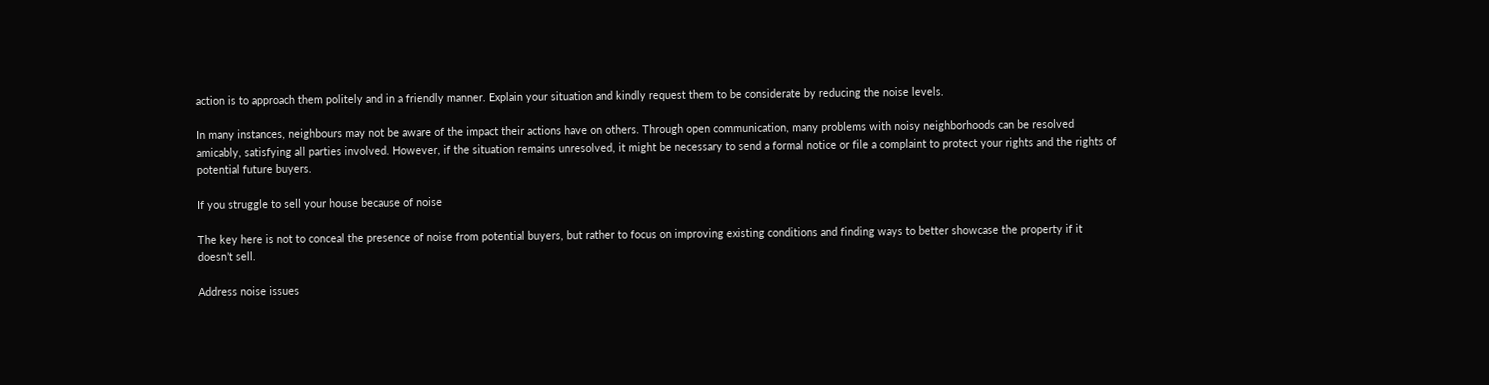action is to approach them politely and in a friendly manner. Explain your situation and kindly request them to be considerate by reducing the noise levels.

In many instances, neighbours may not be aware of the impact their actions have on others. Through open communication, many problems with noisy neighborhoods can be resolved amicably, satisfying all parties involved. However, if the situation remains unresolved, it might be necessary to send a formal notice or file a complaint to protect your rights and the rights of potential future buyers.

If you struggle to sell your house because of noise

The key here is not to conceal the presence of noise from potential buyers, but rather to focus on improving existing conditions and finding ways to better showcase the property if it doesn’t sell.

Address noise issues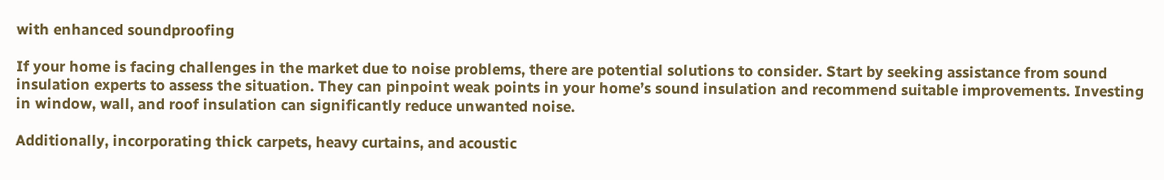with enhanced soundproofing

If your home is facing challenges in the market due to noise problems, there are potential solutions to consider. Start by seeking assistance from sound insulation experts to assess the situation. They can pinpoint weak points in your home’s sound insulation and recommend suitable improvements. Investing in window, wall, and roof insulation can significantly reduce unwanted noise.

Additionally, incorporating thick carpets, heavy curtains, and acoustic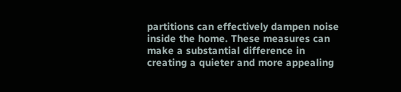partitions can effectively dampen noise inside the home. These measures can make a substantial difference in creating a quieter and more appealing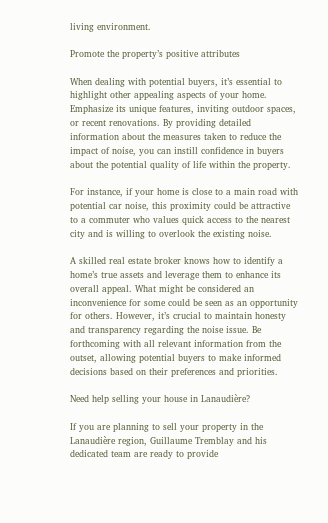living environment.

Promote the property’s positive attributes

When dealing with potential buyers, it’s essential to highlight other appealing aspects of your home. Emphasize its unique features, inviting outdoor spaces, or recent renovations. By providing detailed information about the measures taken to reduce the impact of noise, you can instill confidence in buyers about the potential quality of life within the property.

For instance, if your home is close to a main road with potential car noise, this proximity could be attractive to a commuter who values quick access to the nearest city and is willing to overlook the existing noise.

A skilled real estate broker knows how to identify a home’s true assets and leverage them to enhance its overall appeal. What might be considered an inconvenience for some could be seen as an opportunity for others. However, it’s crucial to maintain honesty and transparency regarding the noise issue. Be forthcoming with all relevant information from the outset, allowing potential buyers to make informed decisions based on their preferences and priorities.

Need help selling your house in Lanaudière?

If you are planning to sell your property in the Lanaudière region, Guillaume Tremblay and his dedicated team are ready to provide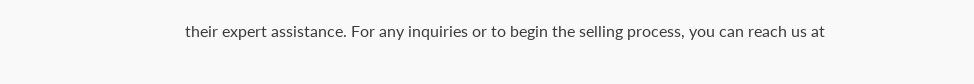their expert assistance. For any inquiries or to begin the selling process, you can reach us at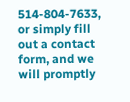514-804-7633, or simply fill out a contact form, and we will promptly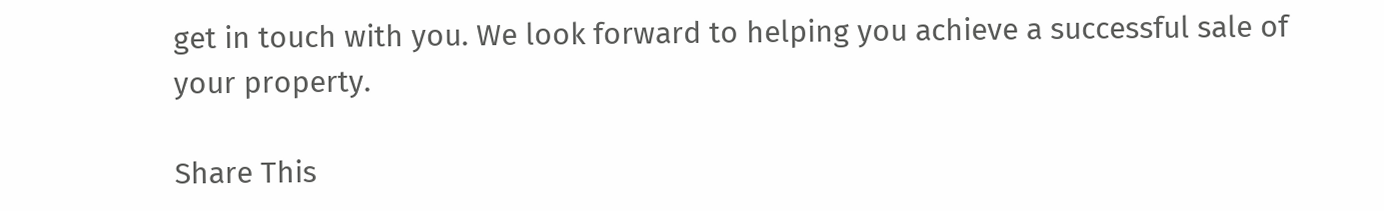get in touch with you. We look forward to helping you achieve a successful sale of your property.

Share This